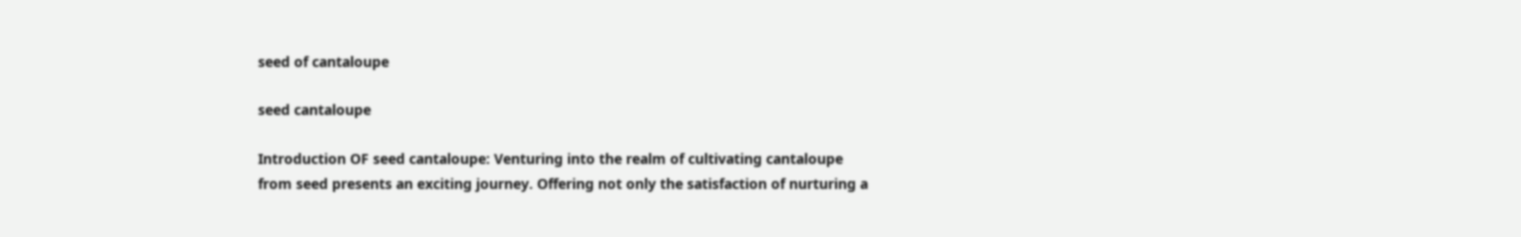seed of cantaloupe

seed cantaloupe

Introduction OF seed cantaloupe: Venturing into the realm of cultivating cantaloupe from seed presents an exciting journey. Offering not only the satisfaction of nurturing a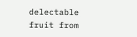delectable fruit from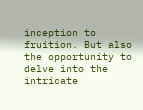inception to fruition. But also the opportunity to delve into the intricate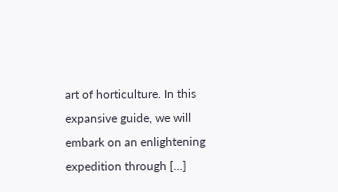art of horticulture. In this expansive guide, we will embark on an enlightening expedition through […]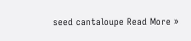seed cantaloupe Read More »